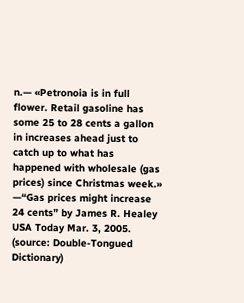n.— «Petronoia is in full flower. Retail gasoline has some 25 to 28 cents a gallon in increases ahead just to catch up to what has happened with wholesale (gas prices) since Christmas week.» —“Gas prices might increase 24 cents” by James R. Healey USA Today Mar. 3, 2005. (source: Double-Tongued Dictionary)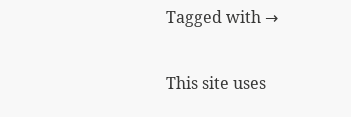Tagged with →

This site uses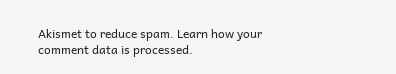Akismet to reduce spam. Learn how your comment data is processed.